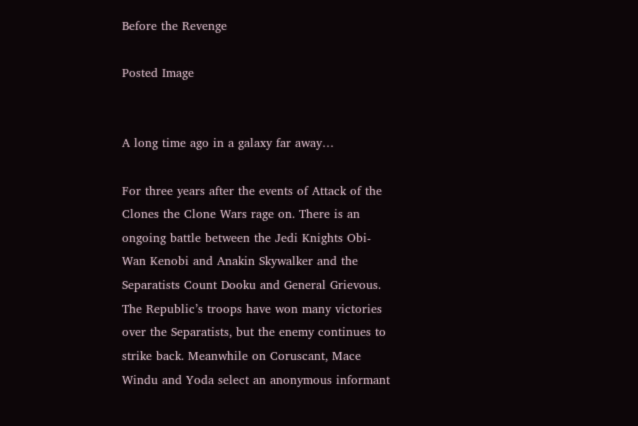Before the Revenge

Posted Image


A long time ago in a galaxy far away…

For three years after the events of Attack of the Clones the Clone Wars rage on. There is an ongoing battle between the Jedi Knights Obi-Wan Kenobi and Anakin Skywalker and the Separatists Count Dooku and General Grievous. The Republic’s troops have won many victories over the Separatists, but the enemy continues to strike back. Meanwhile on Coruscant, Mace Windu and Yoda select an anonymous informant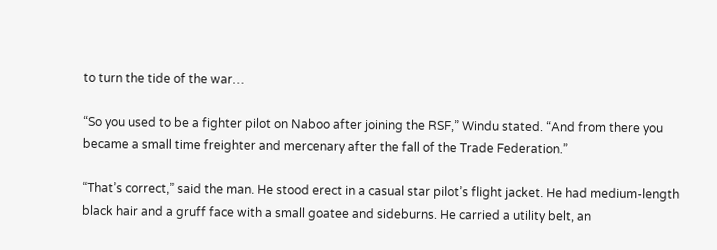to turn the tide of the war…

“So you used to be a fighter pilot on Naboo after joining the RSF,” Windu stated. “And from there you became a small time freighter and mercenary after the fall of the Trade Federation.”

“That’s correct,” said the man. He stood erect in a casual star pilot’s flight jacket. He had medium-length black hair and a gruff face with a small goatee and sideburns. He carried a utility belt, an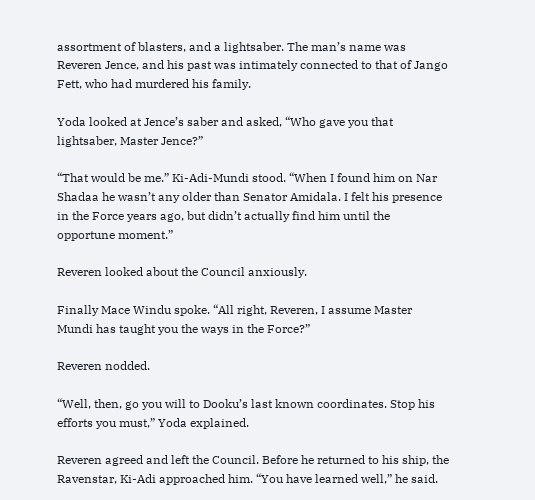assortment of blasters, and a lightsaber. The man’s name was Reveren Jence, and his past was intimately connected to that of Jango Fett, who had murdered his family.

Yoda looked at Jence’s saber and asked, “Who gave you that lightsaber, Master Jence?”

“That would be me.” Ki-Adi-Mundi stood. “When I found him on Nar Shadaa he wasn’t any older than Senator Amidala. I felt his presence in the Force years ago, but didn’t actually find him until the opportune moment.”

Reveren looked about the Council anxiously.

Finally Mace Windu spoke. “All right, Reveren, I assume Master Mundi has taught you the ways in the Force?”

Reveren nodded.

“Well, then, go you will to Dooku’s last known coordinates. Stop his efforts you must,” Yoda explained.

Reveren agreed and left the Council. Before he returned to his ship, the Ravenstar, Ki-Adi approached him. “You have learned well,” he said.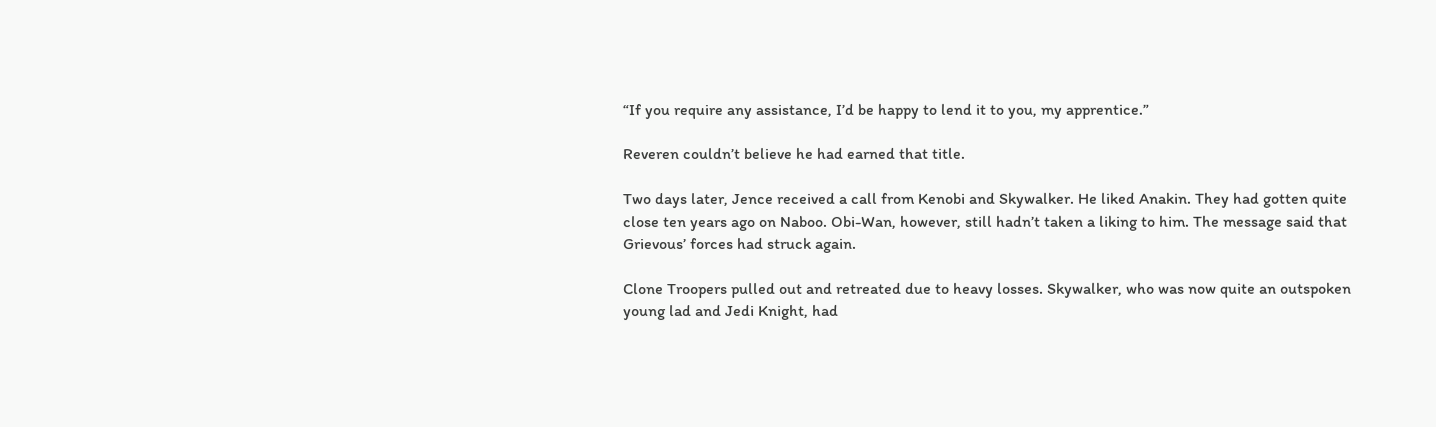“If you require any assistance, I’d be happy to lend it to you, my apprentice.”

Reveren couldn’t believe he had earned that title.

Two days later, Jence received a call from Kenobi and Skywalker. He liked Anakin. They had gotten quite close ten years ago on Naboo. Obi-Wan, however, still hadn’t taken a liking to him. The message said that Grievous’ forces had struck again.

Clone Troopers pulled out and retreated due to heavy losses. Skywalker, who was now quite an outspoken young lad and Jedi Knight, had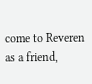come to Reveren as a friend,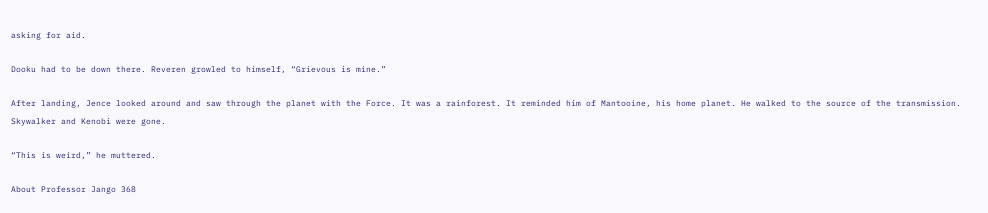asking for aid.

Dooku had to be down there. Reveren growled to himself, “Grievous is mine.”

After landing, Jence looked around and saw through the planet with the Force. It was a rainforest. It reminded him of Mantooine, his home planet. He walked to the source of the transmission. Skywalker and Kenobi were gone.

“This is weird,” he muttered.

About Professor Jango 368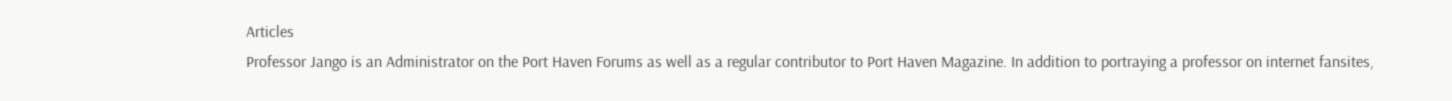Articles
Professor Jango is an Administrator on the Port Haven Forums as well as a regular contributor to Port Haven Magazine. In addition to portraying a professor on internet fansites,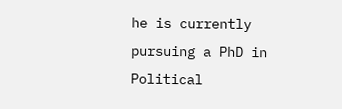he is currently pursuing a PhD in Political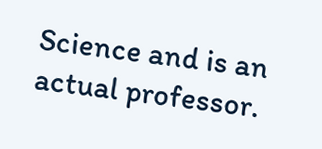Science and is an actual professor.